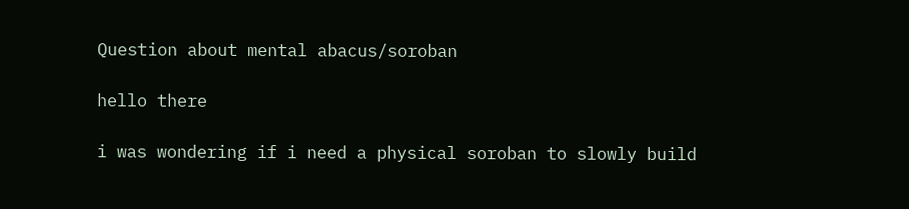Question about mental abacus/soroban

hello there

i was wondering if i need a physical soroban to slowly build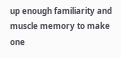up enough familiarity and muscle memory to make one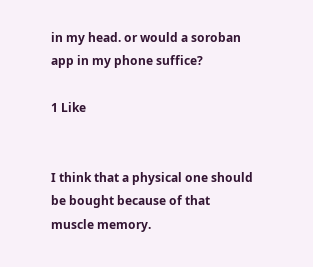in my head. or would a soroban app in my phone suffice?

1 Like


I think that a physical one should be bought because of that muscle memory.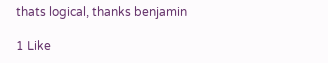thats logical, thanks benjamin

1 Like